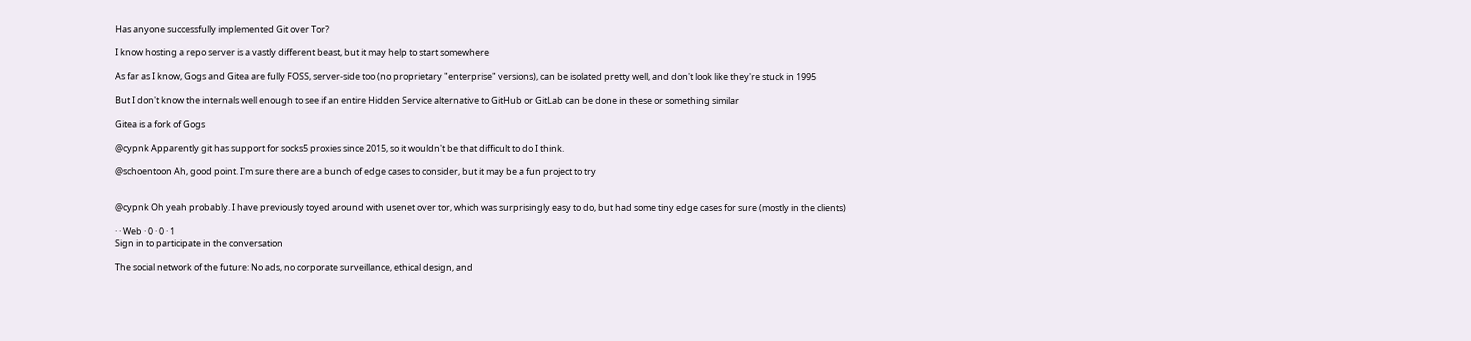Has anyone successfully implemented Git over Tor?

I know hosting a repo server is a vastly different beast, but it may help to start somewhere

As far as I know, Gogs and Gitea are fully FOSS, server-side too (no proprietary "enterprise" versions), can be isolated pretty well, and don't look like they're stuck in 1995

But I don't know the internals well enough to see if an entire Hidden Service alternative to GitHub or GitLab can be done in these or something similar

Gitea is a fork of Gogs

@cypnk Apparently git has support for socks5 proxies since 2015, so it wouldn't be that difficult to do I think.

@schoentoon Ah, good point. I'm sure there are a bunch of edge cases to consider, but it may be a fun project to try


@cypnk Oh yeah probably. I have previously toyed around with usenet over tor, which was surprisingly easy to do, but had some tiny edge cases for sure (mostly in the clients)

· · Web · 0 · 0 · 1
Sign in to participate in the conversation

The social network of the future: No ads, no corporate surveillance, ethical design, and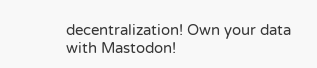decentralization! Own your data with Mastodon!